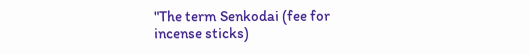"The term Senkodai (fee for incense sticks)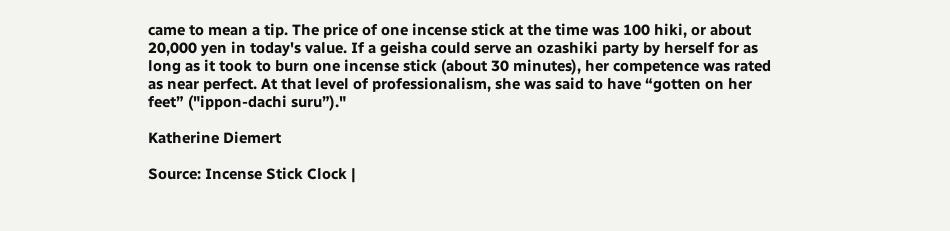came to mean a tip. The price of one incense stick at the time was 100 hiki, or about 20,000 yen in today's value. If a geisha could serve an ozashiki party by herself for as long as it took to burn one incense stick (about 30 minutes), her competence was rated as near perfect. At that level of professionalism, she was said to have “gotten on her feet” ("ippon-dachi suru”)."

Katherine Diemert

Source: Incense Stick Clock |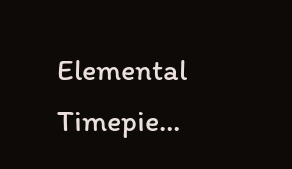Elemental Timepie…